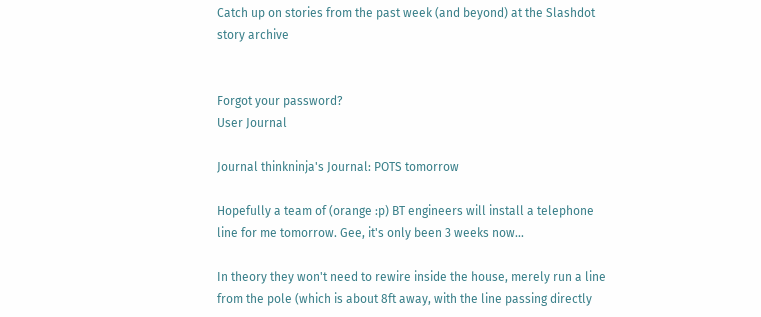Catch up on stories from the past week (and beyond) at the Slashdot story archive


Forgot your password?
User Journal

Journal thinkninja's Journal: POTS tomorrow

Hopefully a team of (orange :p) BT engineers will install a telephone line for me tomorrow. Gee, it's only been 3 weeks now...

In theory they won't need to rewire inside the house, merely run a line from the pole (which is about 8ft away, with the line passing directly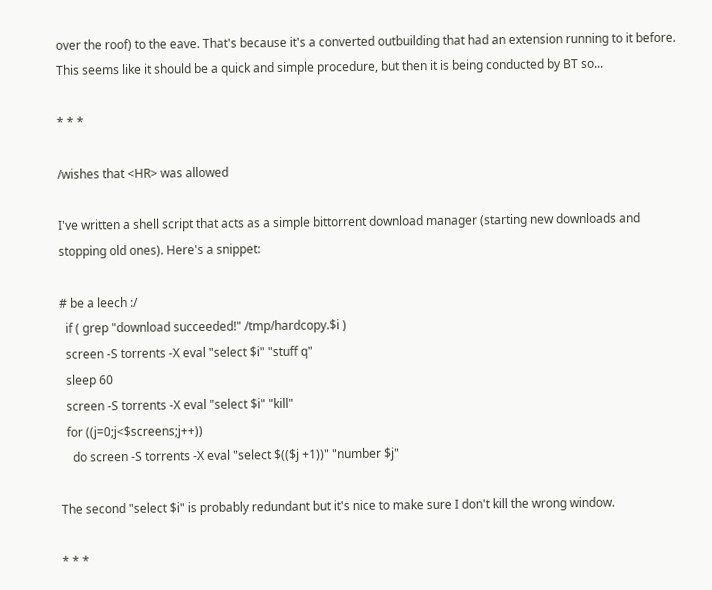over the roof) to the eave. That's because it's a converted outbuilding that had an extension running to it before. This seems like it should be a quick and simple procedure, but then it is being conducted by BT so...

* * *

/wishes that <HR> was allowed

I've written a shell script that acts as a simple bittorrent download manager (starting new downloads and stopping old ones). Here's a snippet:

# be a leech :/
  if ( grep "download succeeded!" /tmp/hardcopy.$i )
  screen -S torrents -X eval "select $i" "stuff q"
  sleep 60
  screen -S torrents -X eval "select $i" "kill"
  for ((j=0;j<$screens;j++))
    do screen -S torrents -X eval "select $(($j +1))" "number $j"

The second "select $i" is probably redundant but it's nice to make sure I don't kill the wrong window.

* * *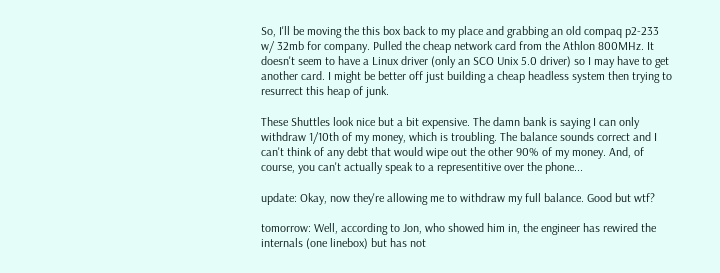So, I'll be moving the this box back to my place and grabbing an old compaq p2-233 w/ 32mb for company. Pulled the cheap network card from the Athlon 800MHz. It doesn't seem to have a Linux driver (only an SCO Unix 5.0 driver) so I may have to get another card. I might be better off just building a cheap headless system then trying to resurrect this heap of junk.

These Shuttles look nice but a bit expensive. The damn bank is saying I can only withdraw 1/10th of my money, which is troubling. The balance sounds correct and I can't think of any debt that would wipe out the other 90% of my money. And, of course, you can't actually speak to a representitive over the phone...

update: Okay, now they're allowing me to withdraw my full balance. Good but wtf?

tomorrow: Well, according to Jon, who showed him in, the engineer has rewired the internals (one linebox) but has not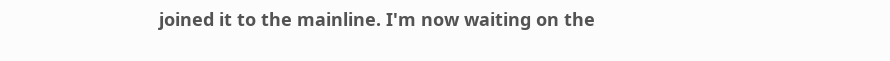joined it to the mainline. I'm now waiting on the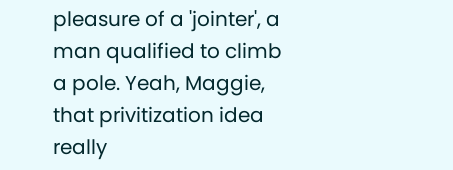pleasure of a 'jointer', a man qualified to climb a pole. Yeah, Maggie, that privitization idea really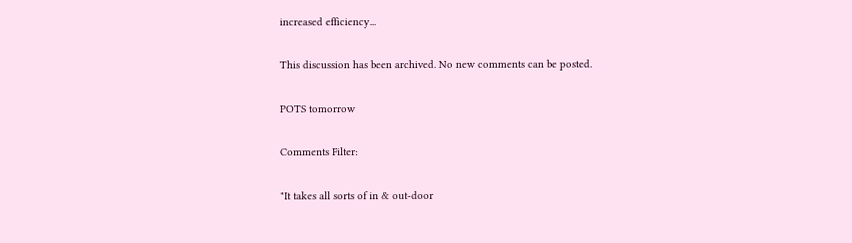increased efficiency...

This discussion has been archived. No new comments can be posted.

POTS tomorrow

Comments Filter:

"It takes all sorts of in & out-door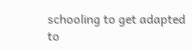schooling to get adapted to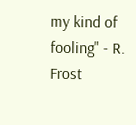my kind of fooling" - R. Frost